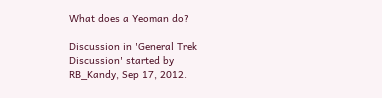What does a Yeoman do?

Discussion in 'General Trek Discussion' started by RB_Kandy, Sep 17, 2012.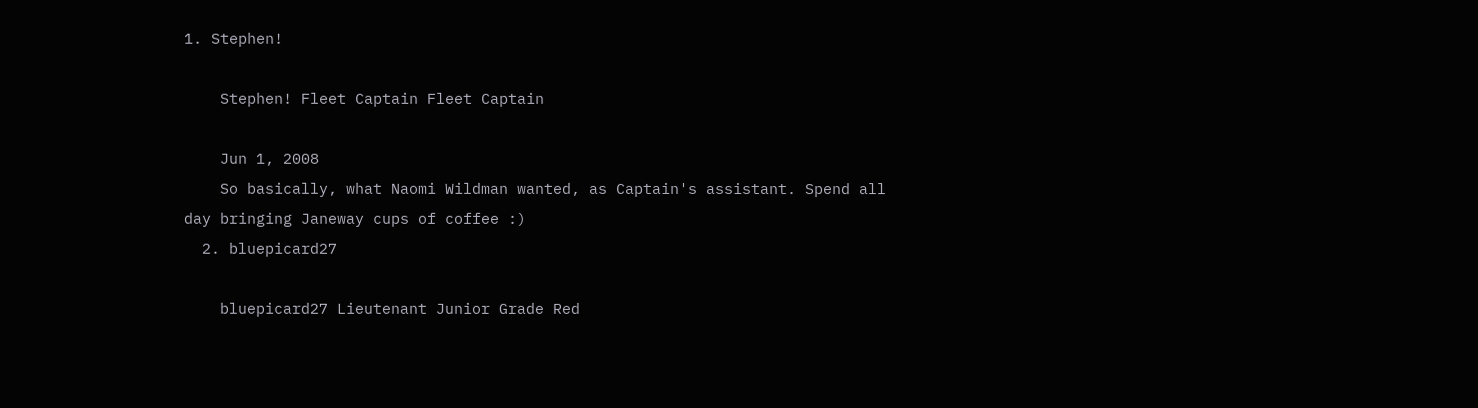1. Stephen!

    Stephen! Fleet Captain Fleet Captain

    Jun 1, 2008
    So basically, what Naomi Wildman wanted, as Captain's assistant. Spend all day bringing Janeway cups of coffee :)
  2. bluepicard27

    bluepicard27 Lieutenant Junior Grade Red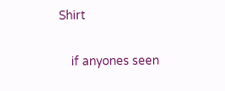Shirt

    if anyones seen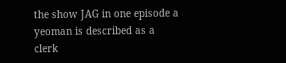the show JAG in one episode a yeoman is described as a clerk